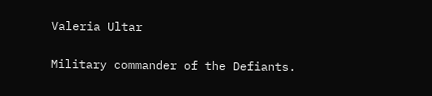Valeria Ultar

Military commander of the Defiants.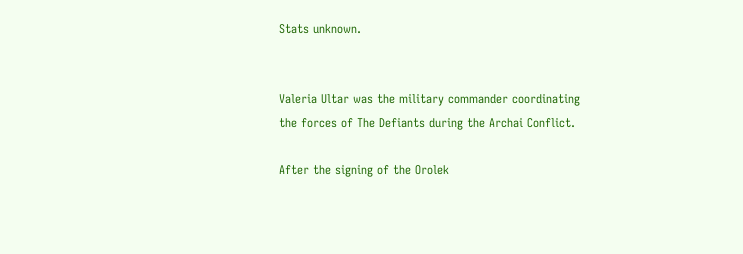Stats unknown.


Valeria Ultar was the military commander coordinating the forces of The Defiants during the Archai Conflict.

After the signing of the Orolek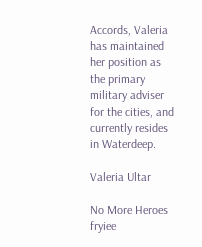Accords, Valeria has maintained her position as the primary military adviser for the cities, and currently resides in Waterdeep.

Valeria Ultar

No More Heroes fryiee